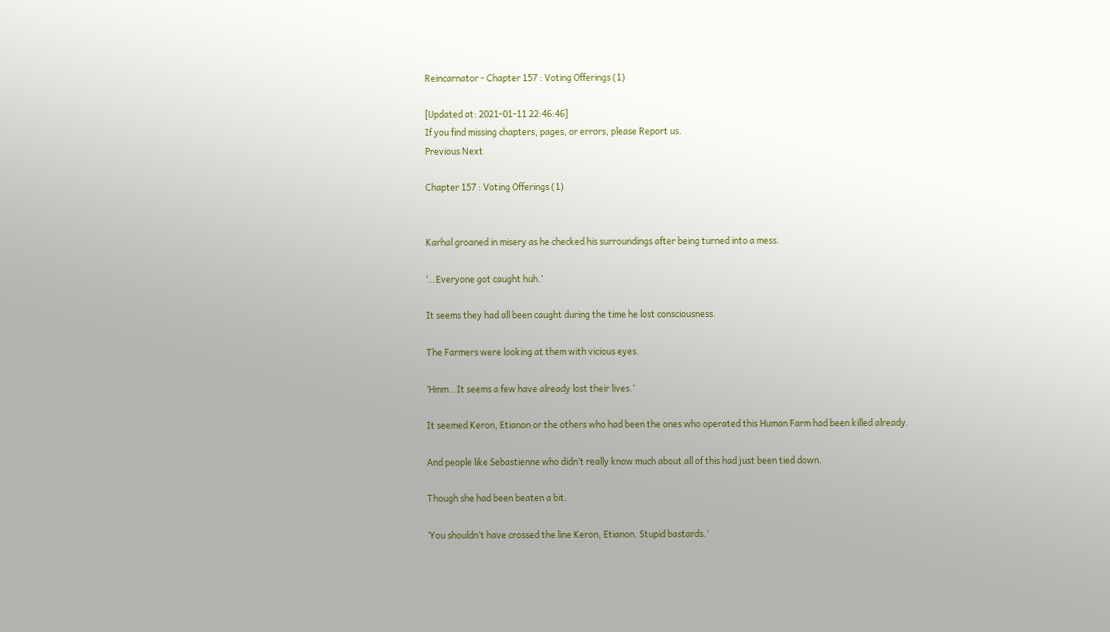Reincarnator - Chapter 157 : Voting Offerings (1)

[Updated at: 2021-01-11 22:46:46]
If you find missing chapters, pages, or errors, please Report us.
Previous Next

Chapter 157 : Voting Offerings (1)


Karhal groaned in misery as he checked his surroundings after being turned into a mess.

‘…Everyone got caught huh.’

It seems they had all been caught during the time he lost consciousness.

The Farmers were looking at them with vicious eyes.

‘Hmm…It seems a few have already lost their lives.’

It seemed Keron, Etianon or the others who had been the ones who operated this Human Farm had been killed already.

And people like Sebastienne who didn’t really know much about all of this had just been tied down.

Though she had been beaten a bit.

‘You shouldn’t have crossed the line Keron, Etianon. Stupid bastards.’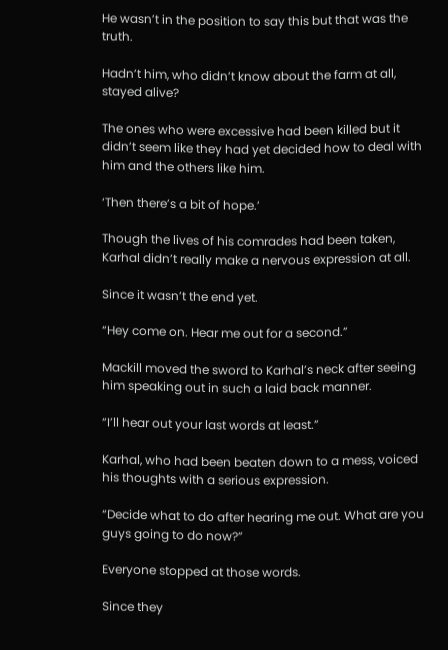He wasn’t in the position to say this but that was the truth.

Hadn’t him, who didn’t know about the farm at all, stayed alive?

The ones who were excessive had been killed but it didn’t seem like they had yet decided how to deal with him and the others like him.

‘Then there’s a bit of hope.’

Though the lives of his comrades had been taken, Karhal didn’t really make a nervous expression at all.

Since it wasn’t the end yet.

“Hey come on. Hear me out for a second.”

Mackill moved the sword to Karhal’s neck after seeing him speaking out in such a laid back manner.

“I’ll hear out your last words at least.”

Karhal, who had been beaten down to a mess, voiced his thoughts with a serious expression.

“Decide what to do after hearing me out. What are you guys going to do now?”

Everyone stopped at those words.

Since they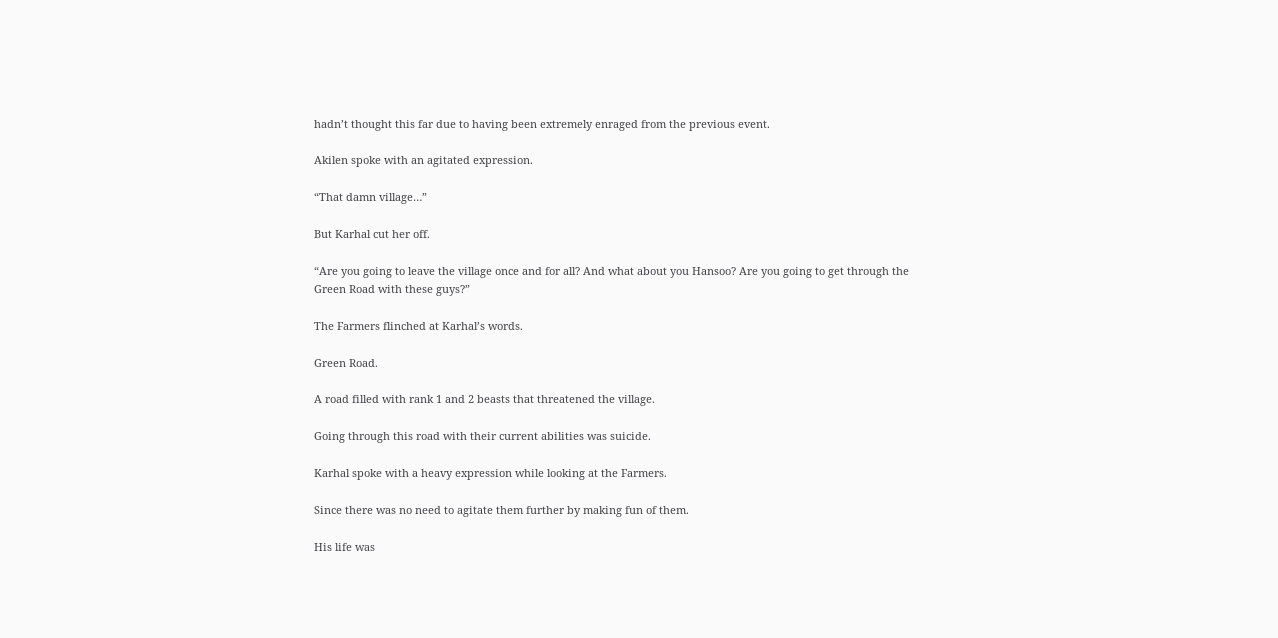hadn’t thought this far due to having been extremely enraged from the previous event.

Akilen spoke with an agitated expression.

“That damn village…”

But Karhal cut her off.

“Are you going to leave the village once and for all? And what about you Hansoo? Are you going to get through the Green Road with these guys?”

The Farmers flinched at Karhal’s words.

Green Road.

A road filled with rank 1 and 2 beasts that threatened the village.

Going through this road with their current abilities was suicide.

Karhal spoke with a heavy expression while looking at the Farmers.

Since there was no need to agitate them further by making fun of them.

His life was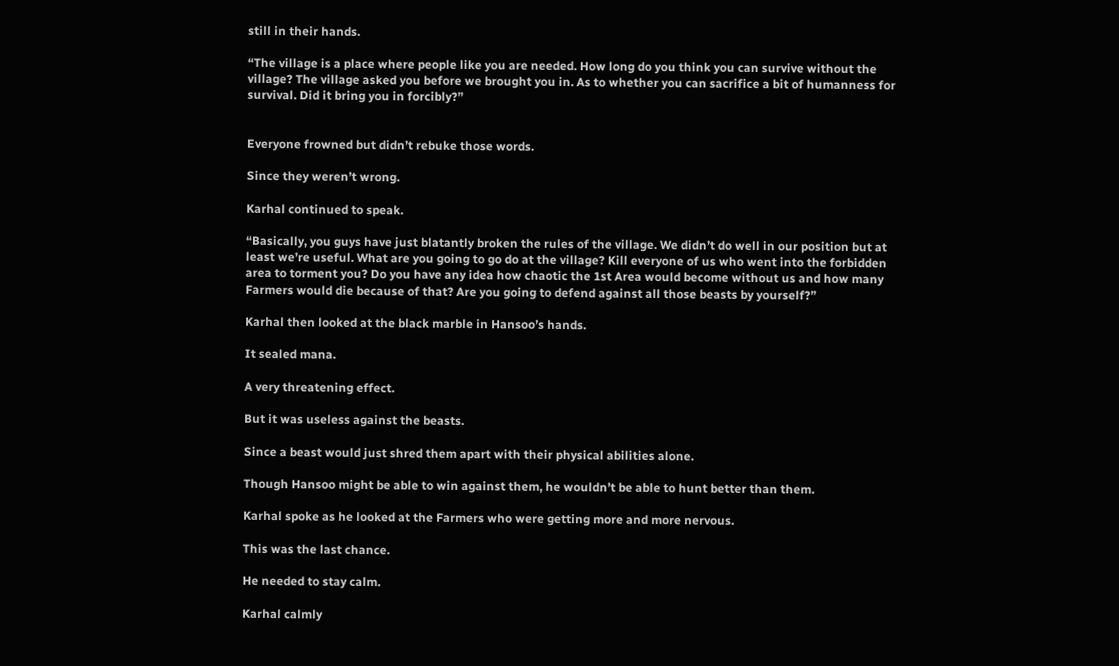still in their hands.

“The village is a place where people like you are needed. How long do you think you can survive without the village? The village asked you before we brought you in. As to whether you can sacrifice a bit of humanness for survival. Did it bring you in forcibly?”


Everyone frowned but didn’t rebuke those words.

Since they weren’t wrong.

Karhal continued to speak.

“Basically, you guys have just blatantly broken the rules of the village. We didn’t do well in our position but at least we’re useful. What are you going to go do at the village? Kill everyone of us who went into the forbidden area to torment you? Do you have any idea how chaotic the 1st Area would become without us and how many Farmers would die because of that? Are you going to defend against all those beasts by yourself?”

Karhal then looked at the black marble in Hansoo’s hands.

It sealed mana.

A very threatening effect.

But it was useless against the beasts.

Since a beast would just shred them apart with their physical abilities alone.

Though Hansoo might be able to win against them, he wouldn’t be able to hunt better than them.

Karhal spoke as he looked at the Farmers who were getting more and more nervous.

This was the last chance.

He needed to stay calm.

Karhal calmly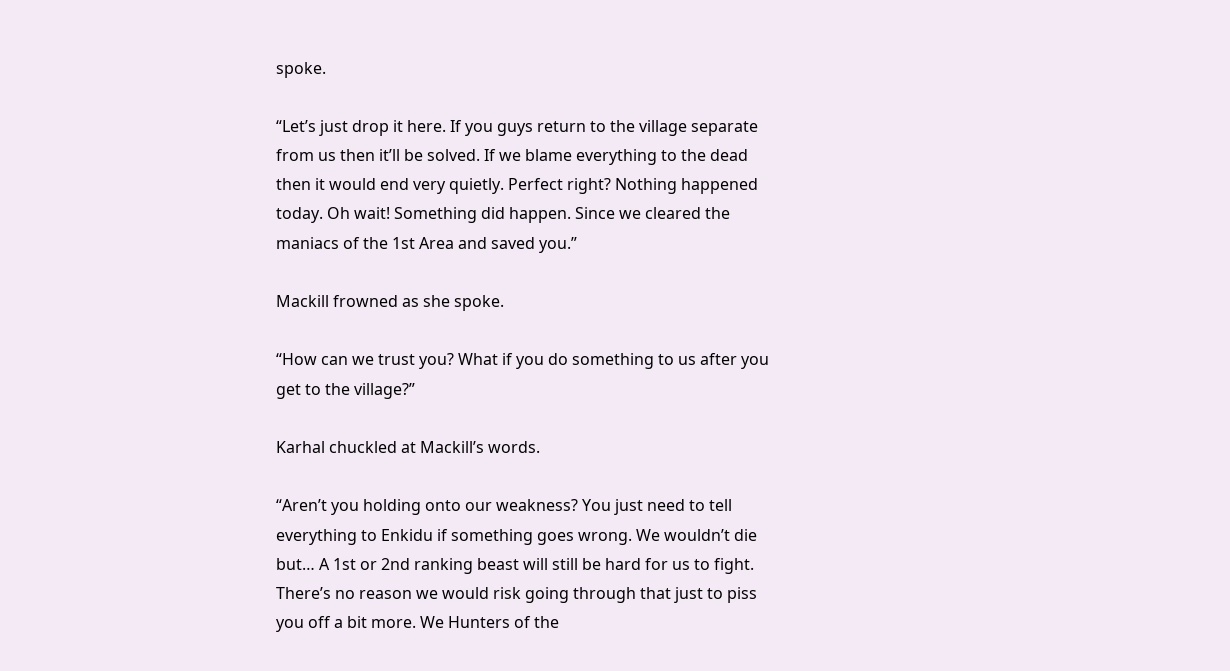spoke.

“Let’s just drop it here. If you guys return to the village separate from us then it’ll be solved. If we blame everything to the dead then it would end very quietly. Perfect right? Nothing happened today. Oh wait! Something did happen. Since we cleared the maniacs of the 1st Area and saved you.”

Mackill frowned as she spoke.

“How can we trust you? What if you do something to us after you get to the village?”

Karhal chuckled at Mackill’s words.

“Aren’t you holding onto our weakness? You just need to tell everything to Enkidu if something goes wrong. We wouldn’t die but… A 1st or 2nd ranking beast will still be hard for us to fight. There’s no reason we would risk going through that just to piss you off a bit more. We Hunters of the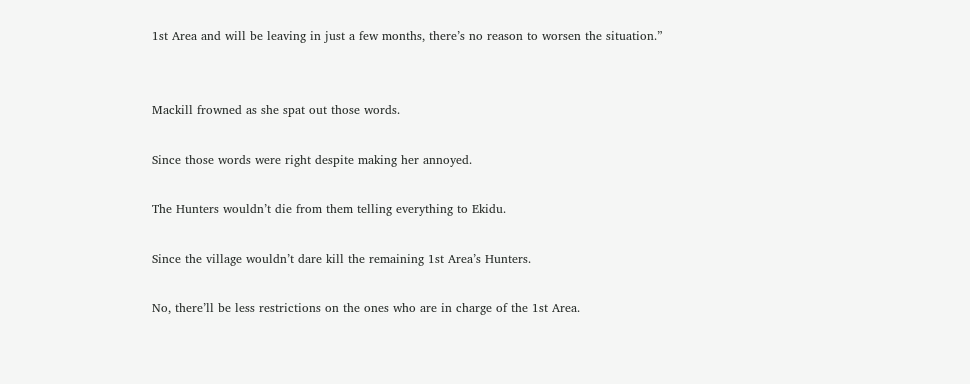1st Area and will be leaving in just a few months, there’s no reason to worsen the situation.”


Mackill frowned as she spat out those words.

Since those words were right despite making her annoyed.

The Hunters wouldn’t die from them telling everything to Ekidu.

Since the village wouldn’t dare kill the remaining 1st Area’s Hunters.

No, there’ll be less restrictions on the ones who are in charge of the 1st Area.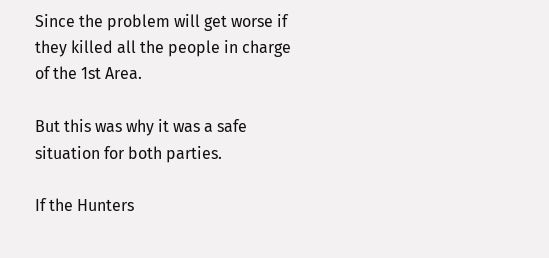Since the problem will get worse if they killed all the people in charge of the 1st Area.

But this was why it was a safe situation for both parties.

If the Hunters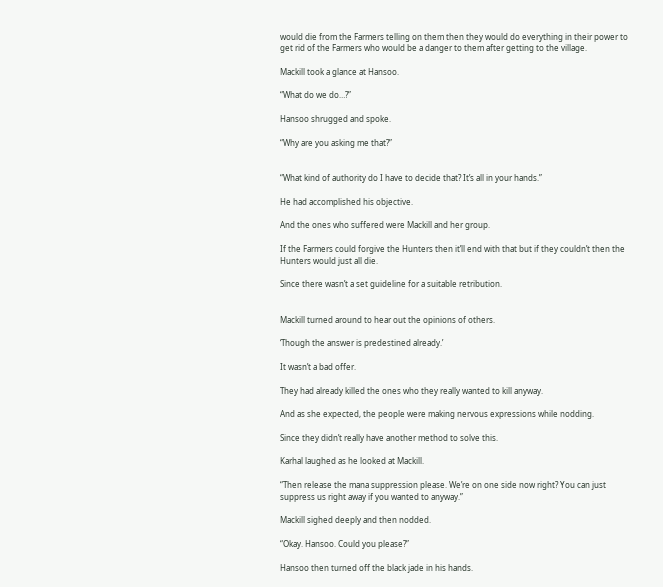would die from the Farmers telling on them then they would do everything in their power to get rid of the Farmers who would be a danger to them after getting to the village.

Mackill took a glance at Hansoo.

“What do we do…?”

Hansoo shrugged and spoke.

“Why are you asking me that?”


“What kind of authority do I have to decide that? It’s all in your hands.”

He had accomplished his objective.

And the ones who suffered were Mackill and her group.

If the Farmers could forgive the Hunters then it’ll end with that but if they couldn’t then the Hunters would just all die.

Since there wasn’t a set guideline for a suitable retribution.


Mackill turned around to hear out the opinions of others.

‘Though the answer is predestined already.’

It wasn’t a bad offer.

They had already killed the ones who they really wanted to kill anyway.

And as she expected, the people were making nervous expressions while nodding.

Since they didn’t really have another method to solve this.

Karhal laughed as he looked at Mackill.

“Then release the mana suppression please. We’re on one side now right? You can just suppress us right away if you wanted to anyway.”

Mackill sighed deeply and then nodded.

“Okay. Hansoo. Could you please?”

Hansoo then turned off the black jade in his hands.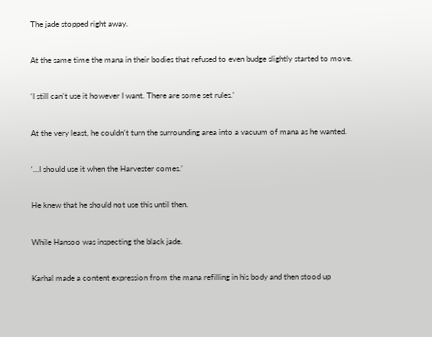The jade stopped right away.

At the same time the mana in their bodies that refused to even budge slightly started to move.

‘I still can’t use it however I want. There are some set rules.’

At the very least, he couldn’t turn the surrounding area into a vacuum of mana as he wanted.

‘…I should use it when the Harvester comes.’

He knew that he should not use this until then.

While Hansoo was inspecting the black jade.

Karhal made a content expression from the mana refilling in his body and then stood up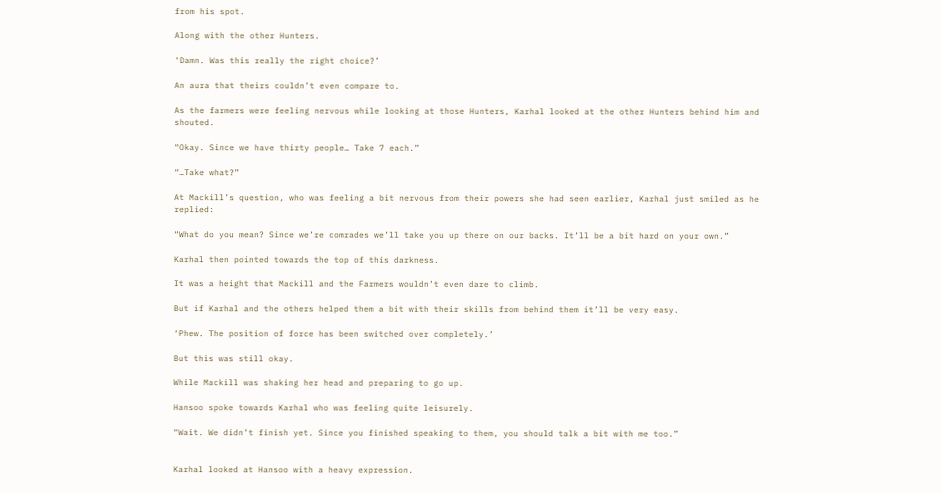from his spot.

Along with the other Hunters.

‘Damn. Was this really the right choice?’

An aura that theirs couldn’t even compare to.

As the farmers were feeling nervous while looking at those Hunters, Karhal looked at the other Hunters behind him and shouted.

“Okay. Since we have thirty people… Take 7 each.”

“…Take what?”

At Mackill’s question, who was feeling a bit nervous from their powers she had seen earlier, Karhal just smiled as he replied:

“What do you mean? Since we’re comrades we’ll take you up there on our backs. It’ll be a bit hard on your own.”

Karhal then pointed towards the top of this darkness.

It was a height that Mackill and the Farmers wouldn’t even dare to climb.

But if Karhal and the others helped them a bit with their skills from behind them it’ll be very easy.

‘Phew. The position of force has been switched over completely.’

But this was still okay.

While Mackill was shaking her head and preparing to go up.

Hansoo spoke towards Karhal who was feeling quite leisurely.

“Wait. We didn’t finish yet. Since you finished speaking to them, you should talk a bit with me too.”


Karhal looked at Hansoo with a heavy expression.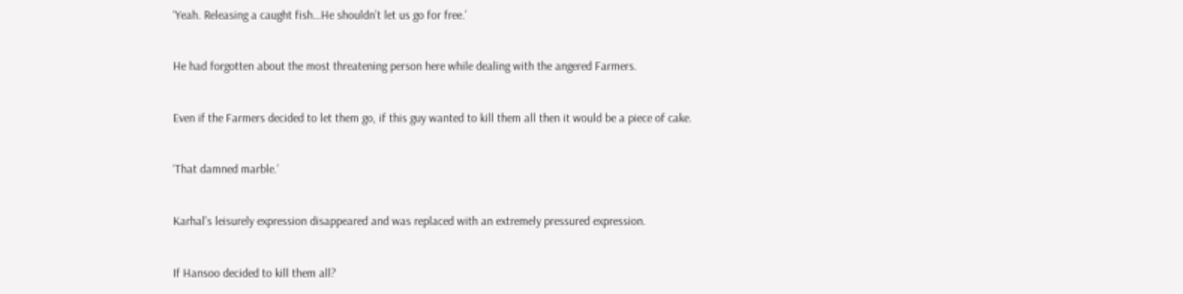‘Yeah. Releasing a caught fish…He shouldn’t let us go for free.’

He had forgotten about the most threatening person here while dealing with the angered Farmers.

Even if the Farmers decided to let them go, if this guy wanted to kill them all then it would be a piece of cake.

‘That damned marble.’

Karhal’s leisurely expression disappeared and was replaced with an extremely pressured expression.

If Hansoo decided to kill them all?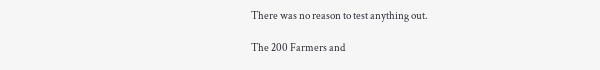There was no reason to test anything out.

The 200 Farmers and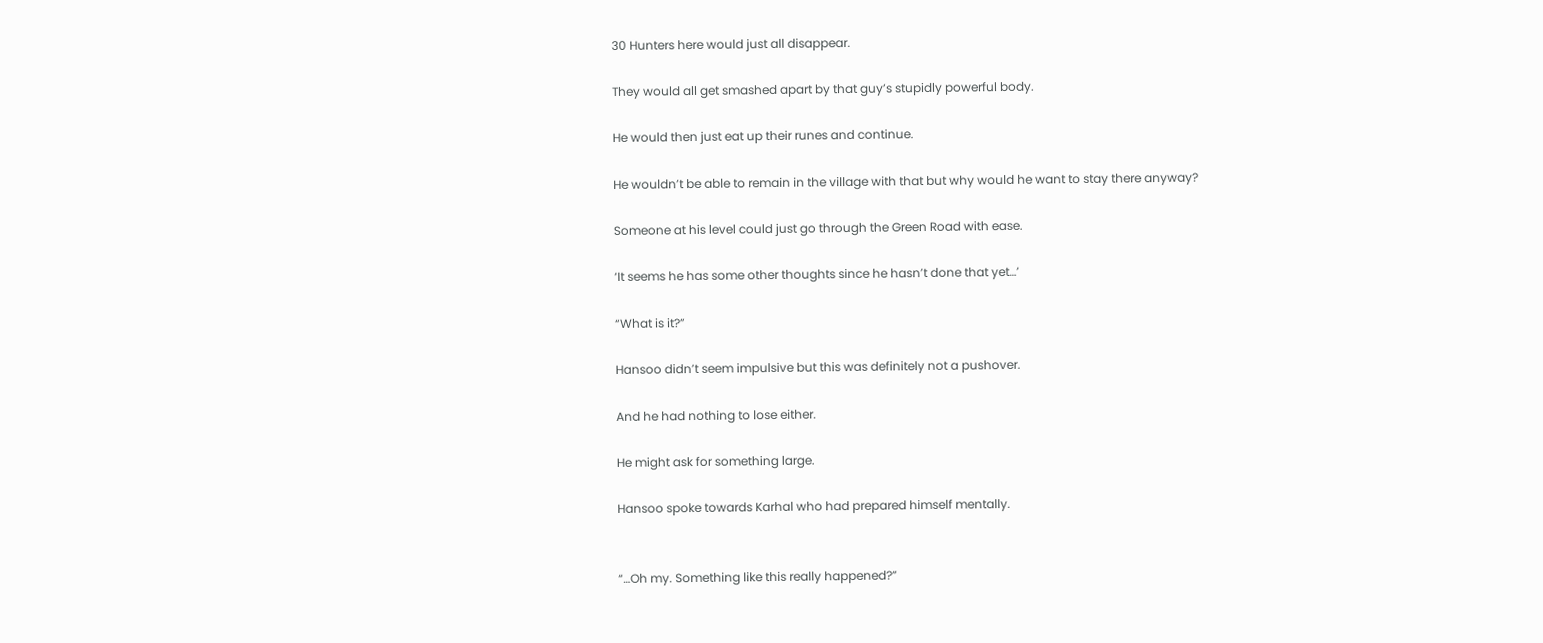30 Hunters here would just all disappear.

They would all get smashed apart by that guy’s stupidly powerful body.

He would then just eat up their runes and continue.

He wouldn’t be able to remain in the village with that but why would he want to stay there anyway?

Someone at his level could just go through the Green Road with ease.

‘It seems he has some other thoughts since he hasn’t done that yet…’

“What is it?”

Hansoo didn’t seem impulsive but this was definitely not a pushover.

And he had nothing to lose either.

He might ask for something large.

Hansoo spoke towards Karhal who had prepared himself mentally.


“…Oh my. Something like this really happened?”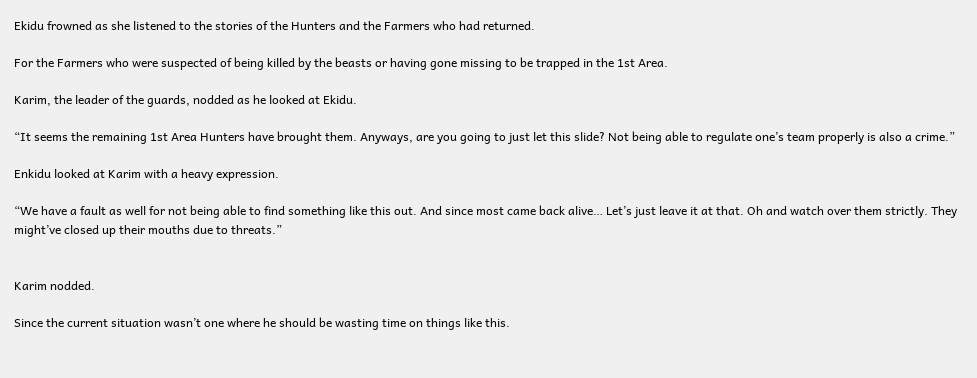Ekidu frowned as she listened to the stories of the Hunters and the Farmers who had returned.

For the Farmers who were suspected of being killed by the beasts or having gone missing to be trapped in the 1st Area.

Karim, the leader of the guards, nodded as he looked at Ekidu.

“It seems the remaining 1st Area Hunters have brought them. Anyways, are you going to just let this slide? Not being able to regulate one’s team properly is also a crime.”

Enkidu looked at Karim with a heavy expression.

“We have a fault as well for not being able to find something like this out. And since most came back alive… Let’s just leave it at that. Oh and watch over them strictly. They might’ve closed up their mouths due to threats.”


Karim nodded.

Since the current situation wasn’t one where he should be wasting time on things like this.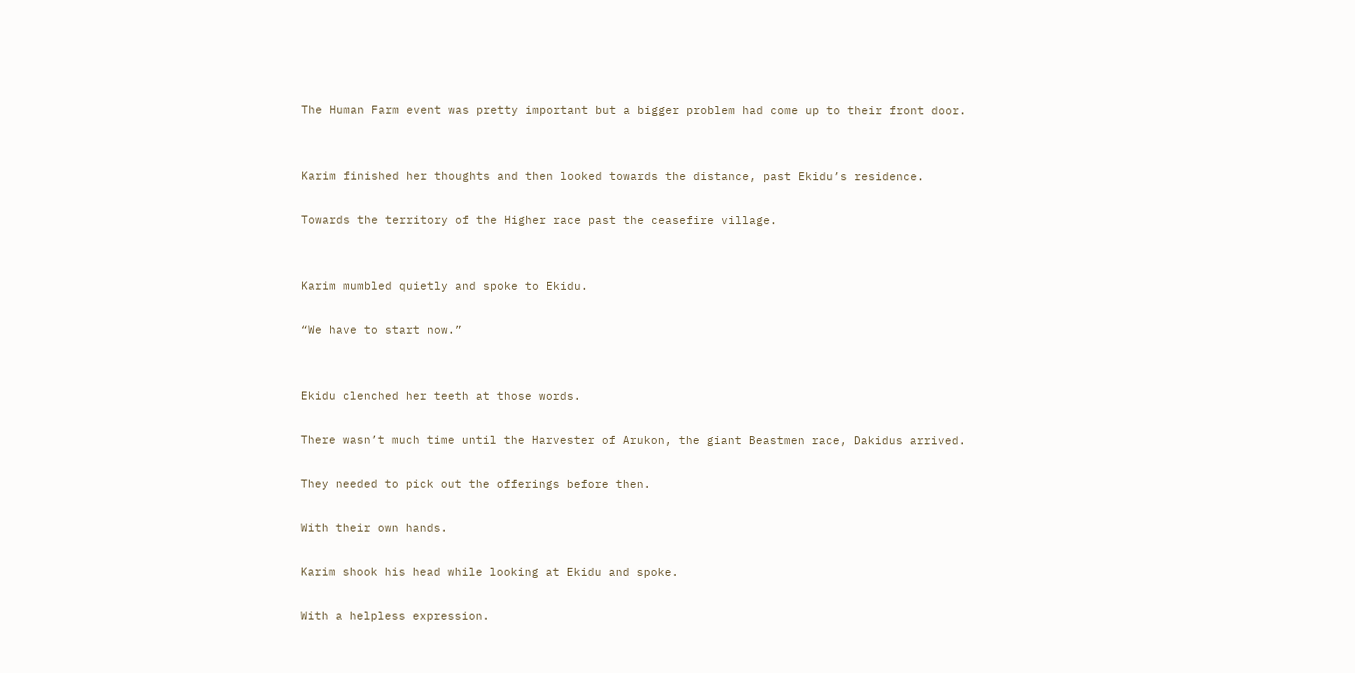The Human Farm event was pretty important but a bigger problem had come up to their front door.


Karim finished her thoughts and then looked towards the distance, past Ekidu’s residence.

Towards the territory of the Higher race past the ceasefire village.


Karim mumbled quietly and spoke to Ekidu.

“We have to start now.”


Ekidu clenched her teeth at those words.

There wasn’t much time until the Harvester of Arukon, the giant Beastmen race, Dakidus arrived.

They needed to pick out the offerings before then.

With their own hands.

Karim shook his head while looking at Ekidu and spoke.

With a helpless expression.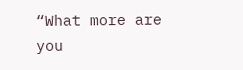“What more are you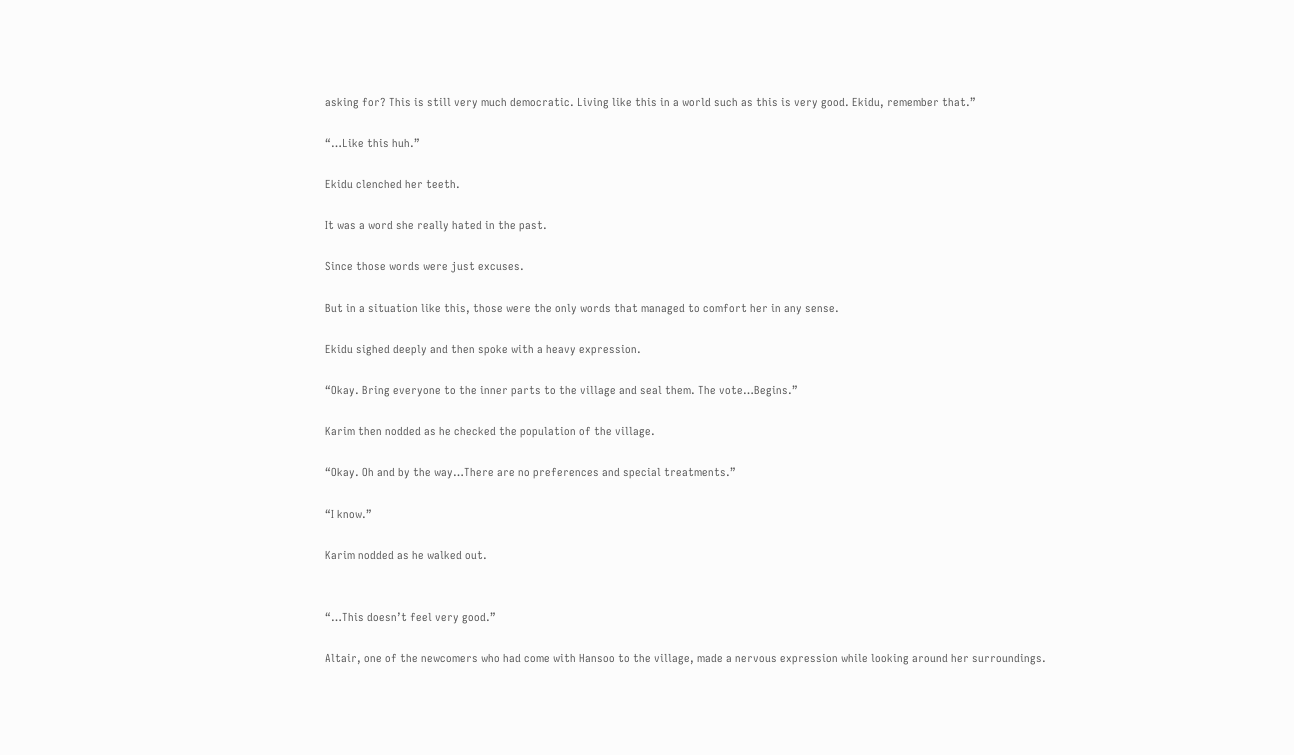asking for? This is still very much democratic. Living like this in a world such as this is very good. Ekidu, remember that.”

“…Like this huh.”

Ekidu clenched her teeth.

It was a word she really hated in the past.

Since those words were just excuses.

But in a situation like this, those were the only words that managed to comfort her in any sense.

Ekidu sighed deeply and then spoke with a heavy expression.

“Okay. Bring everyone to the inner parts to the village and seal them. The vote…Begins.”

Karim then nodded as he checked the population of the village.

“Okay. Oh and by the way…There are no preferences and special treatments.”

“I know.”

Karim nodded as he walked out.


“…This doesn’t feel very good.”

Altair, one of the newcomers who had come with Hansoo to the village, made a nervous expression while looking around her surroundings.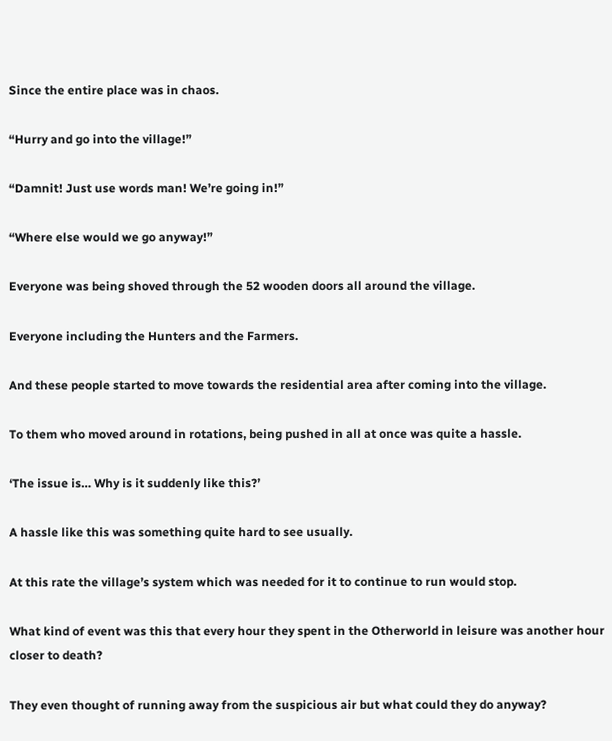Since the entire place was in chaos.

“Hurry and go into the village!”

“Damnit! Just use words man! We’re going in!”

“Where else would we go anyway!”

Everyone was being shoved through the 52 wooden doors all around the village.

Everyone including the Hunters and the Farmers.

And these people started to move towards the residential area after coming into the village.

To them who moved around in rotations, being pushed in all at once was quite a hassle.

‘The issue is… Why is it suddenly like this?’

A hassle like this was something quite hard to see usually.

At this rate the village’s system which was needed for it to continue to run would stop.

What kind of event was this that every hour they spent in the Otherworld in leisure was another hour closer to death?

They even thought of running away from the suspicious air but what could they do anyway?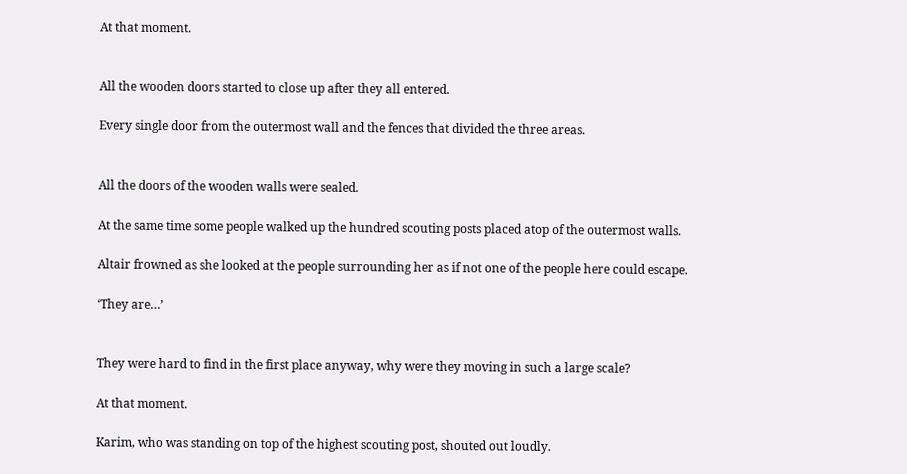At that moment.


All the wooden doors started to close up after they all entered.

Every single door from the outermost wall and the fences that divided the three areas.


All the doors of the wooden walls were sealed.

At the same time some people walked up the hundred scouting posts placed atop of the outermost walls.

Altair frowned as she looked at the people surrounding her as if not one of the people here could escape.

‘They are…’


They were hard to find in the first place anyway, why were they moving in such a large scale?

At that moment.

Karim, who was standing on top of the highest scouting post, shouted out loudly.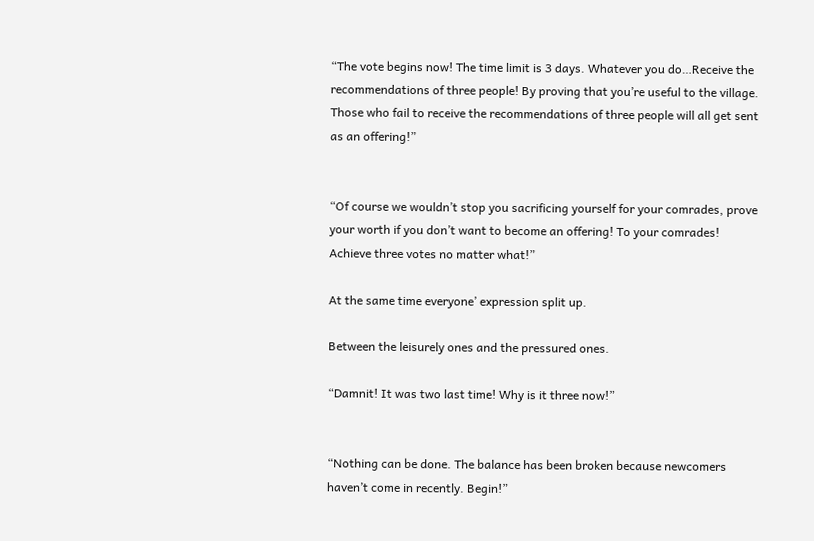“The vote begins now! The time limit is 3 days. Whatever you do…Receive the recommendations of three people! By proving that you’re useful to the village. Those who fail to receive the recommendations of three people will all get sent as an offering!”


“Of course we wouldn’t stop you sacrificing yourself for your comrades, prove your worth if you don’t want to become an offering! To your comrades! Achieve three votes no matter what!”

At the same time everyone’ expression split up.

Between the leisurely ones and the pressured ones.

“Damnit! It was two last time! Why is it three now!”


“Nothing can be done. The balance has been broken because newcomers haven’t come in recently. Begin!”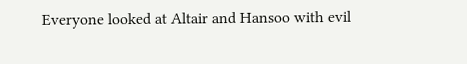Everyone looked at Altair and Hansoo with evil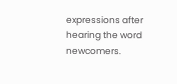expressions after hearing the word newcomers.